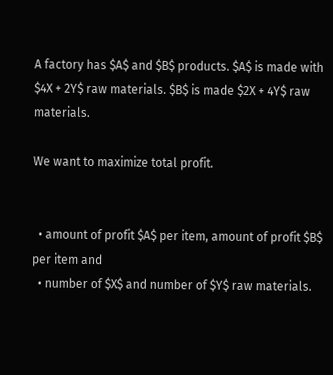A factory has $A$ and $B$ products. $A$ is made with $4X + 2Y$ raw materials. $B$ is made $2X + 4Y$ raw materials.

We want to maximize total profit.


  • amount of profit $A$ per item, amount of profit $B$ per item and
  • number of $X$ and number of $Y$ raw materials.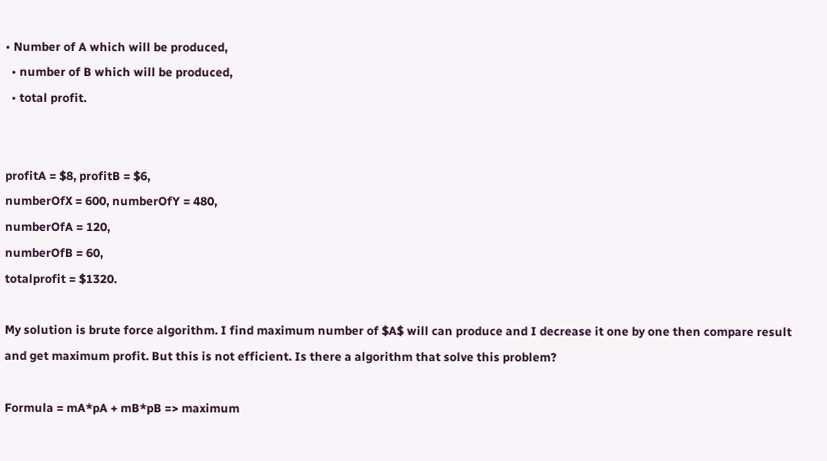• Number of A which will be produced,
  • number of B which will be produced,
  • total profit.


profitA = $8, profitB = $6,
numberOfX = 600, numberOfY = 480,
numberOfA = 120,
numberOfB = 60,
totalprofit = $1320.

My solution is brute force algorithm. I find maximum number of $A$ will can produce and I decrease it one by one then compare result and get maximum profit. But this is not efficient. Is there a algorithm that solve this problem?

Formula = mA*pA + mB*pB => maximum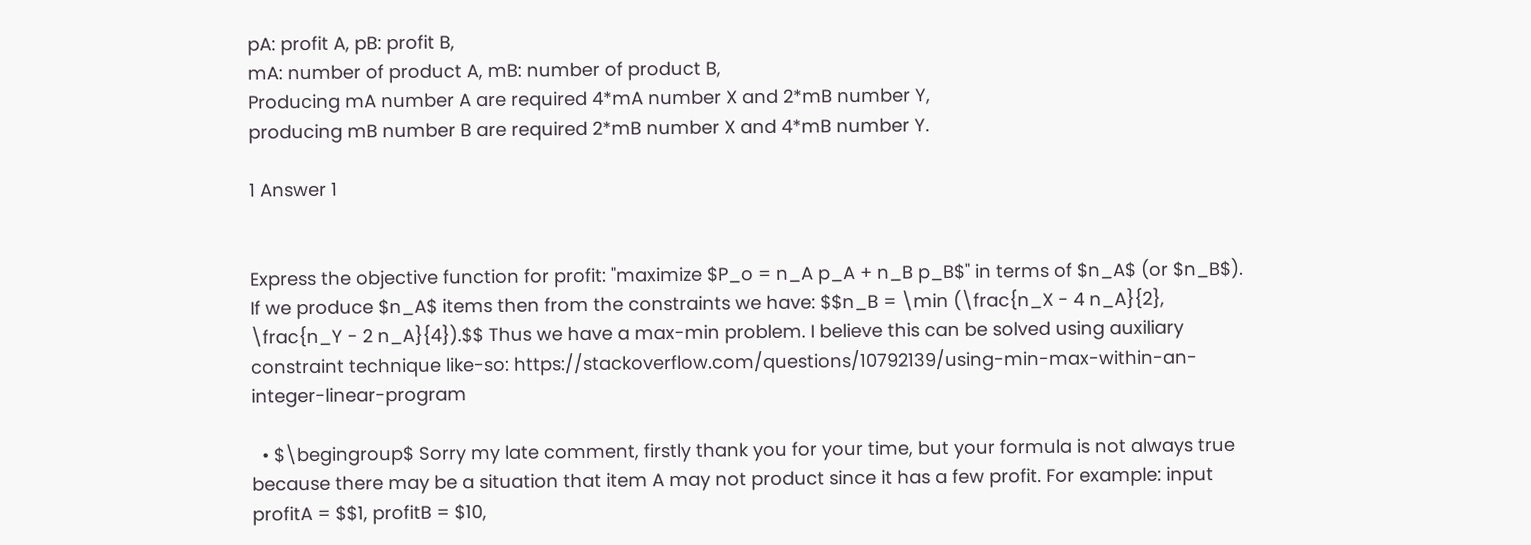pA: profit A, pB: profit B,
mA: number of product A, mB: number of product B,
Producing mA number A are required 4*mA number X and 2*mB number Y,
producing mB number B are required 2*mB number X and 4*mB number Y.

1 Answer 1


Express the objective function for profit: "maximize $P_o = n_A p_A + n_B p_B$" in terms of $n_A$ (or $n_B$). If we produce $n_A$ items then from the constraints we have: $$n_B = \min (\frac{n_X - 4 n_A}{2}, \frac{n_Y - 2 n_A}{4}).$$ Thus we have a max-min problem. I believe this can be solved using auxiliary constraint technique like-so: https://stackoverflow.com/questions/10792139/using-min-max-within-an-integer-linear-program

  • $\begingroup$ Sorry my late comment, firstly thank you for your time, but your formula is not always true because there may be a situation that item A may not product since it has a few profit. For example: input profitA = $$1, profitB = $10,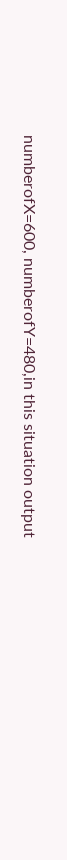numberofX=600, numberofY=480,in this situation output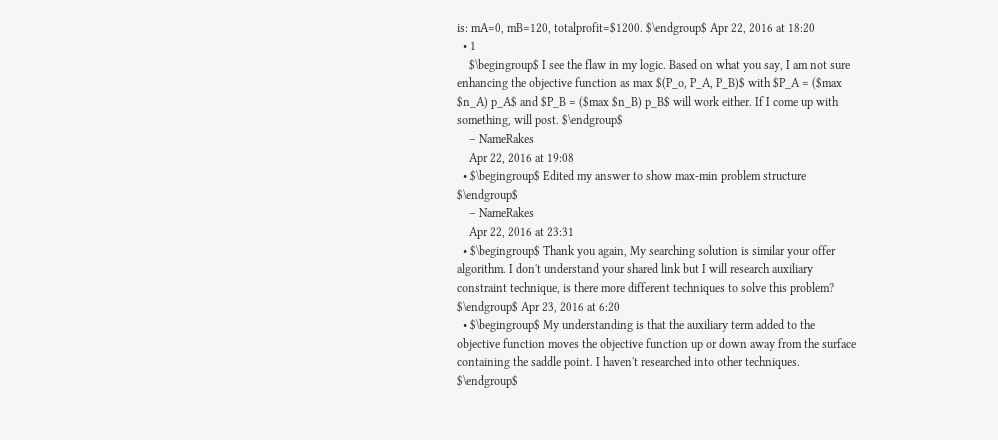is: mA=0, mB=120, totalprofit=$1200. $\endgroup$ Apr 22, 2016 at 18:20
  • 1
    $\begingroup$ I see the flaw in my logic. Based on what you say, I am not sure enhancing the objective function as max $(P_o, P_A, P_B)$ with $P_A = ($max $n_A) p_A$ and $P_B = ($max $n_B) p_B$ will work either. If I come up with something, will post. $\endgroup$
    – NameRakes
    Apr 22, 2016 at 19:08
  • $\begingroup$ Edited my answer to show max-min problem structure $\endgroup$
    – NameRakes
    Apr 22, 2016 at 23:31
  • $\begingroup$ Thank you again, My searching solution is similar your offer algorithm. I don't understand your shared link but I will research auxiliary constraint technique, is there more different techniques to solve this problem? $\endgroup$ Apr 23, 2016 at 6:20
  • $\begingroup$ My understanding is that the auxiliary term added to the objective function moves the objective function up or down away from the surface containing the saddle point. I haven't researched into other techniques. $\endgroup$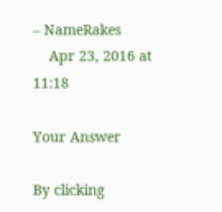– NameRakes
    Apr 23, 2016 at 11:18

Your Answer

By clicking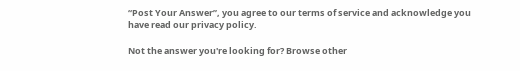“Post Your Answer”, you agree to our terms of service and acknowledge you have read our privacy policy.

Not the answer you're looking for? Browse other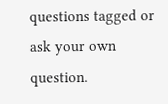questions tagged or ask your own question.